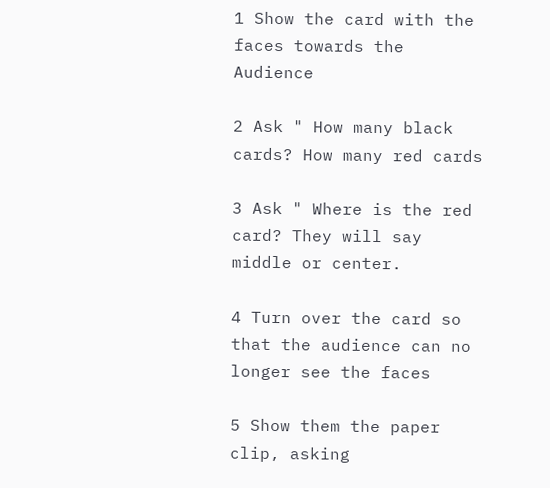1 Show the card with the faces towards the Audience

2 Ask " How many black cards? How many red cards

3 Ask " Where is the red card? They will say middle or center.

4 Turn over the card so that the audience can no longer see the faces

5 Show them the paper clip, asking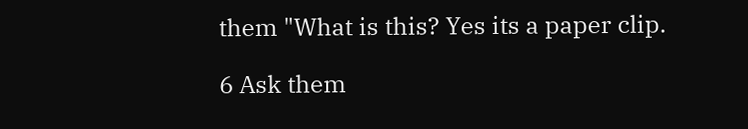them "What is this? Yes its a paper clip.

6 Ask them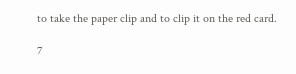to take the paper clip and to clip it on the red card.

7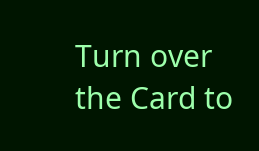Turn over the Card to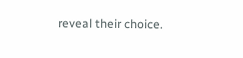reveal their choice.